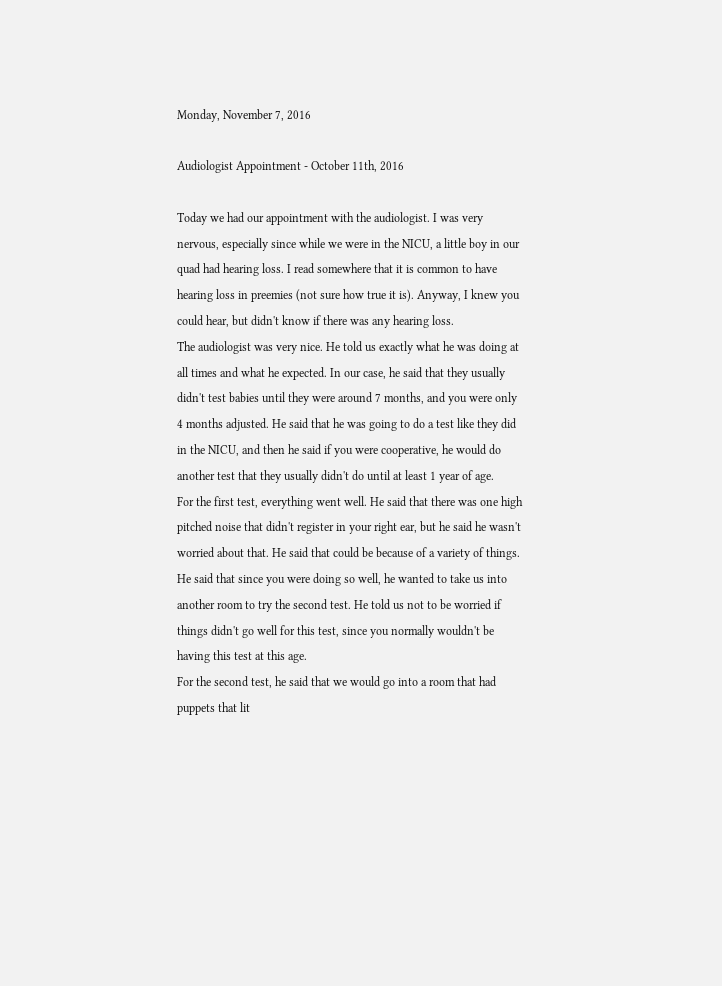Monday, November 7, 2016

Audiologist Appointment - October 11th, 2016

Today we had our appointment with the audiologist. I was very nervous, especially since while we were in the NICU, a little boy in our quad had hearing loss. I read somewhere that it is common to have hearing loss in preemies (not sure how true it is). Anyway, I knew you could hear, but didn't know if there was any hearing loss.
The audiologist was very nice. He told us exactly what he was doing at all times and what he expected. In our case, he said that they usually didn't test babies until they were around 7 months, and you were only 4 months adjusted. He said that he was going to do a test like they did in the NICU, and then he said if you were cooperative, he would do another test that they usually didn't do until at least 1 year of age.
For the first test, everything went well. He said that there was one high pitched noise that didn't register in your right ear, but he said he wasn't worried about that. He said that could be because of a variety of things. He said that since you were doing so well, he wanted to take us into another room to try the second test. He told us not to be worried if things didn't go well for this test, since you normally wouldn't be having this test at this age.
For the second test, he said that we would go into a room that had puppets that lit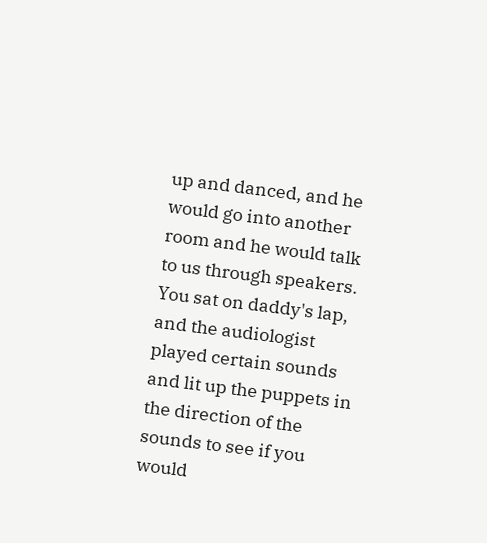up and danced, and he would go into another room and he would talk to us through speakers. You sat on daddy's lap, and the audiologist played certain sounds and lit up the puppets in the direction of the sounds to see if you would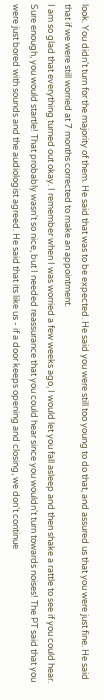look. You didn't turn for the majority of them. He said that was to be expected. He said you were still too young to do that, and assured us that you were just fine. He said that if we were still worried at 7 months corrected to make an appointment.
I am so glad that everything turned out okay. I remember when I was worried a few weeks ago, I would let you fall asleep and then shake a rattle to see if you could hear. Sure enough, you would startle! That probably wasn't so nice, but I needed reassurance that you could hear since you wouldn't turn towards noises! The PT said that you were just bored with sounds and the audiologist agreed. He said that its like us - if a door keeps opening and closing, we don't continue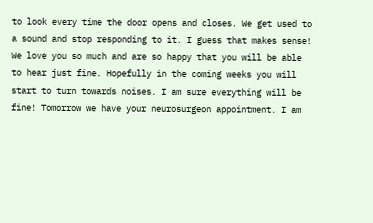to look every time the door opens and closes. We get used to a sound and stop responding to it. I guess that makes sense!
We love you so much and are so happy that you will be able to hear just fine. Hopefully in the coming weeks you will start to turn towards noises. I am sure everything will be fine! Tomorrow we have your neurosurgeon appointment. I am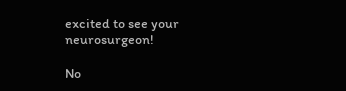excited to see your neurosurgeon!

No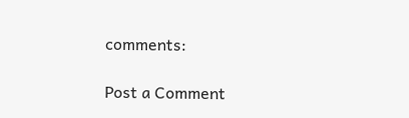comments:

Post a Comment